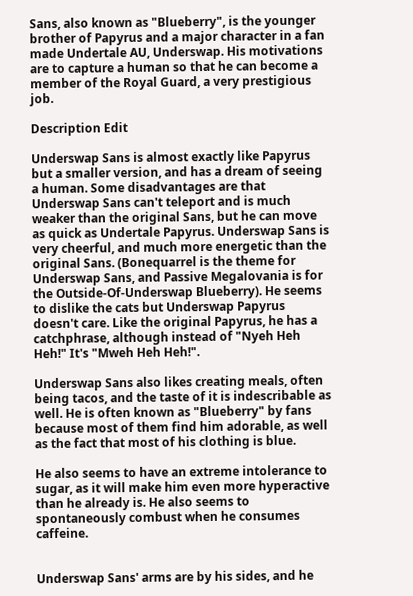Sans, also known as "Blueberry", is the younger brother of Papyrus and a major character in a fan made Undertale AU, Underswap. His motivations are to capture a human so that he can become a member of the Royal Guard, a very prestigious job.

Description Edit

Underswap Sans is almost exactly like Papyrus but a smaller version, and has a dream of seeing a human. Some disadvantages are that Underswap Sans can't teleport and is much weaker than the original Sans, but he can move as quick as Undertale Papyrus. Underswap Sans is very cheerful, and much more energetic than the original Sans. (Bonequarrel is the theme for Underswap Sans, and Passive Megalovania is for the Outside-Of-Underswap Blueberry). He seems to dislike the cats but Underswap Papyrus doesn't care. Like the original Papyrus, he has a catchphrase, although instead of "Nyeh Heh Heh!" It's "Mweh Heh Heh!".

Underswap Sans also likes creating meals, often being tacos, and the taste of it is indescribable as well. He is often known as "Blueberry" by fans because most of them find him adorable, as well as the fact that most of his clothing is blue.

He also seems to have an extreme intolerance to sugar, as it will make him even more hyperactive than he already is. He also seems to spontaneously combust when he consumes caffeine.


Underswap Sans' arms are by his sides, and he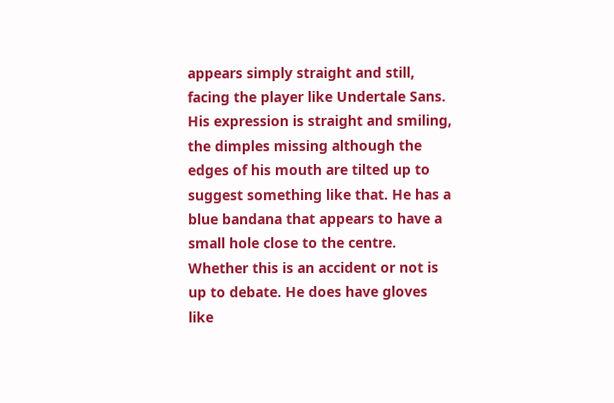appears simply straight and still, facing the player like Undertale Sans. His expression is straight and smiling, the dimples missing although the edges of his mouth are tilted up to suggest something like that. He has a blue bandana that appears to have a small hole close to the centre. Whether this is an accident or not is up to debate. He does have gloves like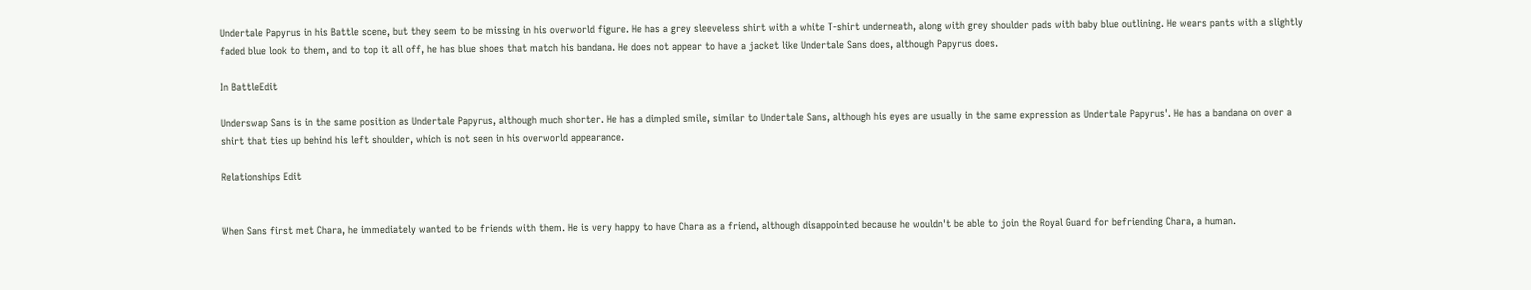Undertale Papyrus in his Battle scene, but they seem to be missing in his overworld figure. He has a grey sleeveless shirt with a white T-shirt underneath, along with grey shoulder pads with baby blue outlining. He wears pants with a slightly faded blue look to them, and to top it all off, he has blue shoes that match his bandana. He does not appear to have a jacket like Undertale Sans does, although Papyrus does.

In BattleEdit

Underswap Sans is in the same position as Undertale Papyrus, although much shorter. He has a dimpled smile, similar to Undertale Sans, although his eyes are usually in the same expression as Undertale Papyrus'. He has a bandana on over a shirt that ties up behind his left shoulder, which is not seen in his overworld appearance.

Relationships Edit


When Sans first met Chara, he immediately wanted to be friends with them. He is very happy to have Chara as a friend, although disappointed because he wouldn't be able to join the Royal Guard for befriending Chara, a human.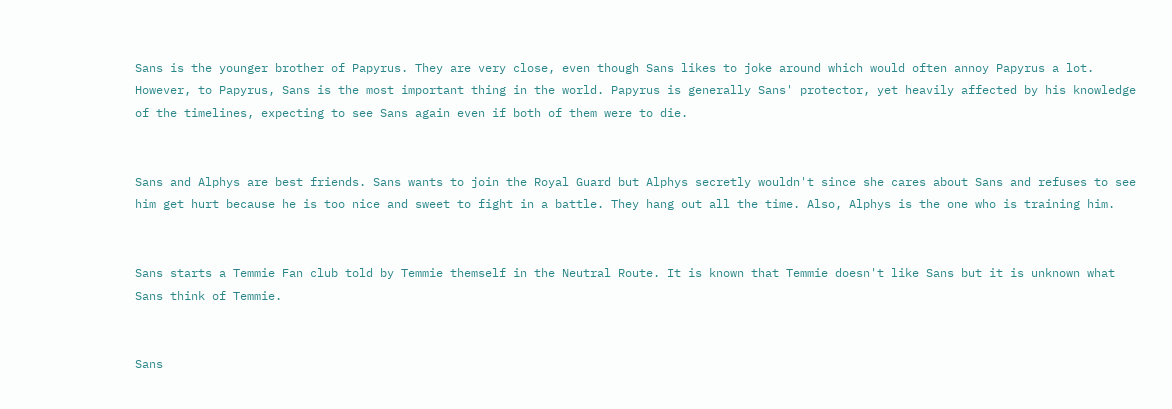Sans is the younger brother of Papyrus. They are very close, even though Sans likes to joke around which would often annoy Papyrus a lot. However, to Papyrus, Sans is the most important thing in the world. Papyrus is generally Sans' protector, yet heavily affected by his knowledge of the timelines, expecting to see Sans again even if both of them were to die.


Sans and Alphys are best friends. Sans wants to join the Royal Guard but Alphys secretly wouldn't since she cares about Sans and refuses to see him get hurt because he is too nice and sweet to fight in a battle. They hang out all the time. Also, Alphys is the one who is training him.


Sans starts a Temmie Fan club told by Temmie themself in the Neutral Route. It is known that Temmie doesn't like Sans but it is unknown what Sans think of Temmie.


Sans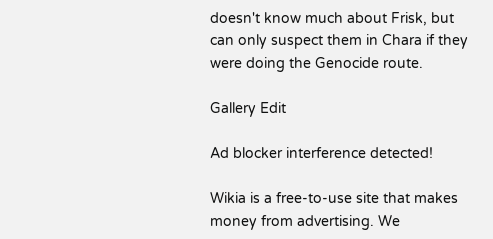doesn't know much about Frisk, but can only suspect them in Chara if they were doing the Genocide route.

Gallery Edit

Ad blocker interference detected!

Wikia is a free-to-use site that makes money from advertising. We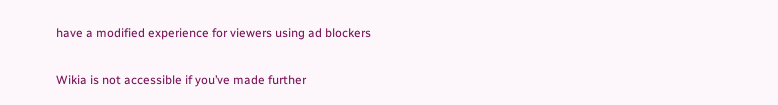have a modified experience for viewers using ad blockers

Wikia is not accessible if you’ve made further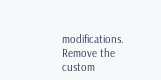modifications. Remove the custom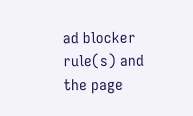ad blocker rule(s) and the page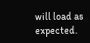will load as expected.